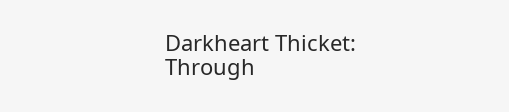Darkheart Thicket: Through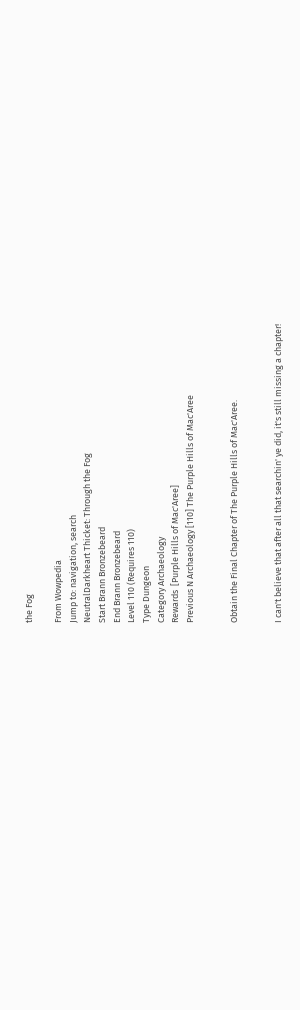the Fog

From Wowpedia
Jump to: navigation, search
NeutralDarkheart Thicket: Through the Fog
Start Brann Bronzebeard
End Brann Bronzebeard
Level 110 (Requires 110)
Type Dungeon
Category Archaeology
Rewards  [Purple Hills of Mac'Aree]
Previous N Archaeology [110] The Purple Hills of Mac'Aree


Obtain the Final Chapter of The Purple Hills of Mac'Aree.


I can't believe that after all that searchin' ye did, it's still missing a chapter!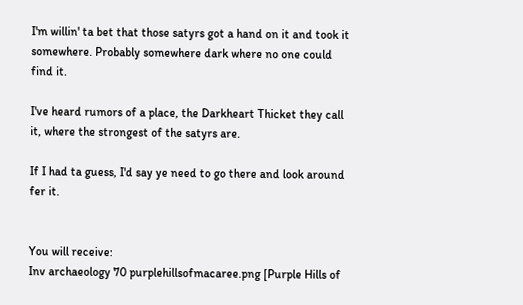I'm willin' ta bet that those satyrs got a hand on it and took it somewhere. Probably somewhere dark where no one could find it.

I've heard rumors of a place, the Darkheart Thicket they call it, where the strongest of the satyrs are.

If I had ta guess, I'd say ye need to go there and look around fer it.


You will receive:
Inv archaeology 70 purplehillsofmacaree.png [Purple Hills of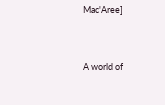Mac'Aree]


A world of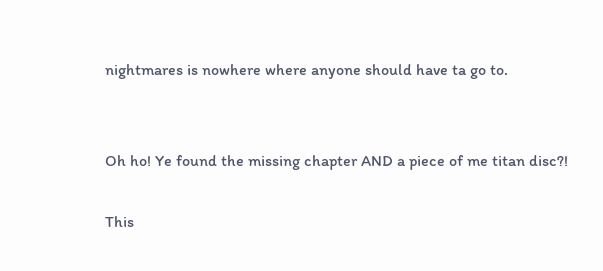nightmares is nowhere where anyone should have ta go to.


Oh ho! Ye found the missing chapter AND a piece of me titan disc?!

This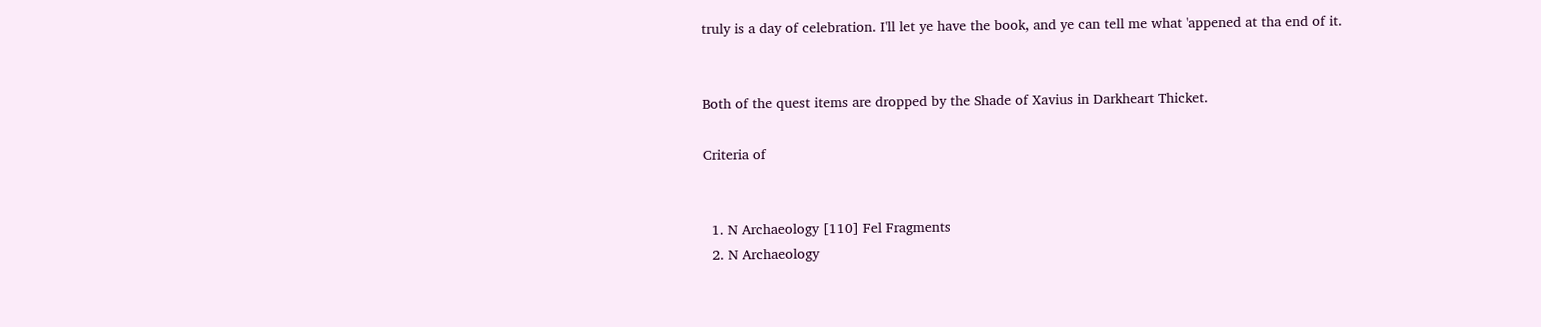truly is a day of celebration. I'll let ye have the book, and ye can tell me what 'appened at tha end of it.


Both of the quest items are dropped by the Shade of Xavius in Darkheart Thicket.

Criteria of


  1. N Archaeology [110] Fel Fragments
  2. N Archaeology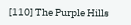[110] The Purple Hills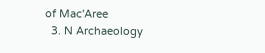of Mac'Aree
  3. N Archaeology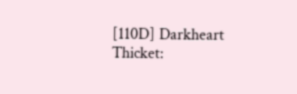[110D] Darkheart Thicket: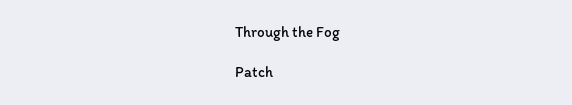Through the Fog

Patch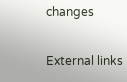changes

External links